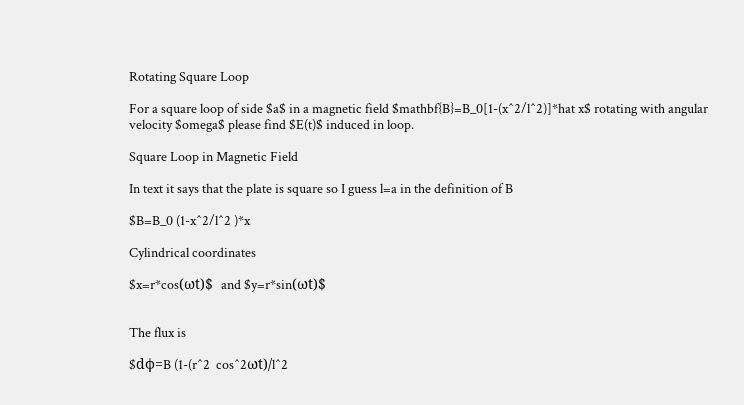Rotating Square Loop

For a square loop of side $a$ in a magnetic field $mathbf{B}=B_0[1-(x^2/l^2)]*hat x$ rotating with angular velocity $omega$ please find $E(t)$ induced in loop.

Square Loop in Magnetic Field

In text it says that the plate is square so I guess l=a in the definition of B

$B=B_0 (1-x^2/l^2 )*x

Cylindrical coordinates

$x=r*cos(ωt)$  and $y=r*sin(ωt)$


The flux is

$dϕ=B (1-(r^2  cos^2ωt)/l^2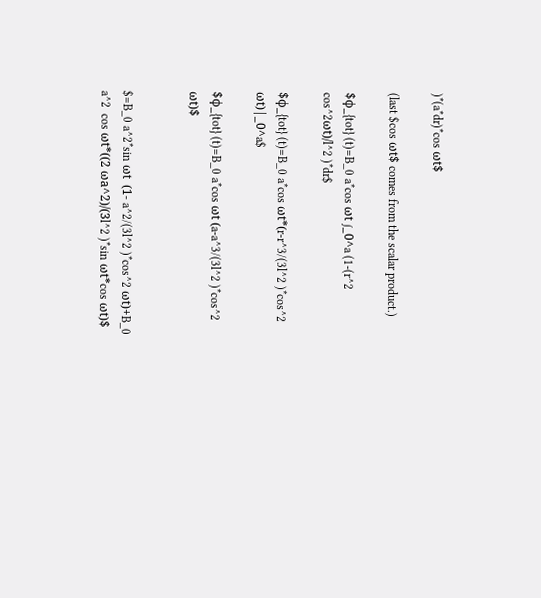)*(a*dr)*cos ωt$

(last $cos ωt$ comes from the scalar product.)

$ϕ_{tot} (t)=B_0 a*cos ωt ∫_0^a (1-(r^2  cos^2ωt)/l^2 )*dr$

$ϕ_{tot} (t)=B_0 a*cos ωt*(r-r^3/(3l^2 )*cos^2 ωt)|_0^a$

$ϕ_{tot} (t)=B_0 a*cos ωt (a-a^3/(3l^2 )*cos^2 ωt)$


$=B_0 a^2*sin ωt  (1- a^2/(3l^2 )*cos^2 ωt)+B_0 a^2  cos ωt*((2 ωa^2)/(3l^2 )*sin ωt*cos ωt)$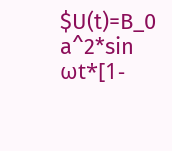$U(t)=B_0 a^2*sin ωt*[1-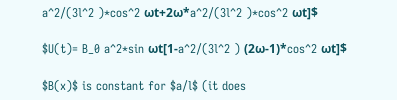a^2/(3l^2 )*cos^2 ωt+2ω*a^2/(3l^2 )*cos^2 ωt]$

$U(t)= B_0 a^2*sin ωt[1-a^2/(3l^2 ) (2ω-1)*cos^2 ωt]$

$B(x)$ is constant for $a/l$ (it does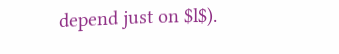depend just on $l$).